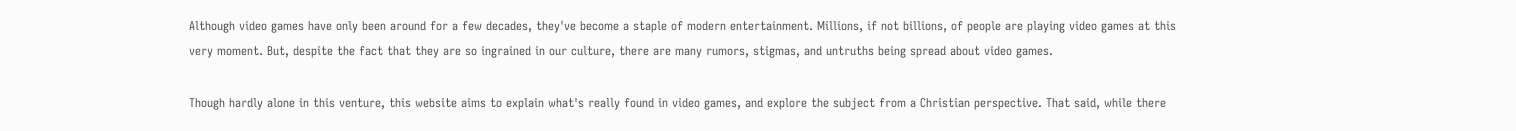Although video games have only been around for a few decades, they've become a staple of modern entertainment. Millions, if not billions, of people are playing video games at this very moment. But, despite the fact that they are so ingrained in our culture, there are many rumors, stigmas, and untruths being spread about video games.

Though hardly alone in this venture, this website aims to explain what's really found in video games, and explore the subject from a Christian perspective. That said, while there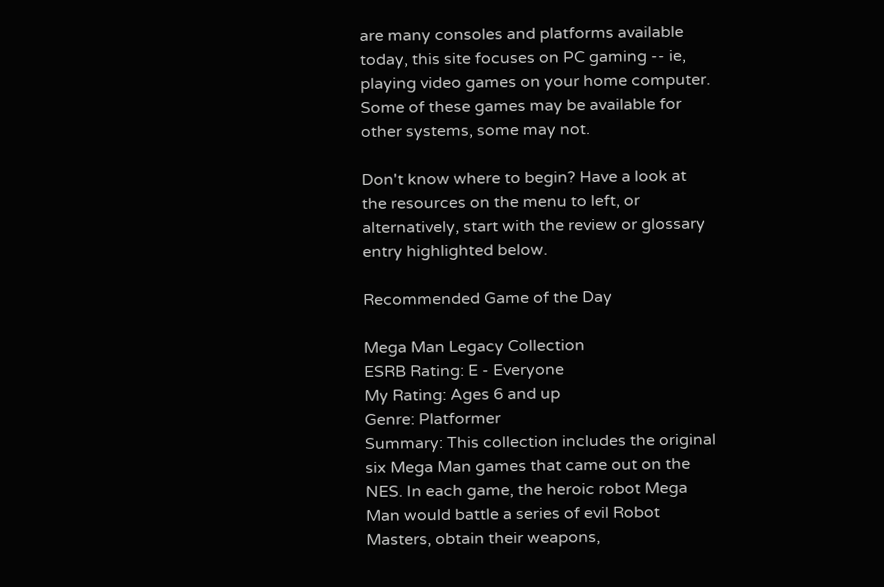are many consoles and platforms available today, this site focuses on PC gaming -- ie, playing video games on your home computer. Some of these games may be available for other systems, some may not.

Don't know where to begin? Have a look at the resources on the menu to left, or alternatively, start with the review or glossary entry highlighted below.

Recommended Game of the Day

Mega Man Legacy Collection
ESRB Rating: E - Everyone
My Rating: Ages 6 and up
Genre: Platformer
Summary: This collection includes the original six Mega Man games that came out on the NES. In each game, the heroic robot Mega Man would battle a series of evil Robot Masters, obtain their weapons,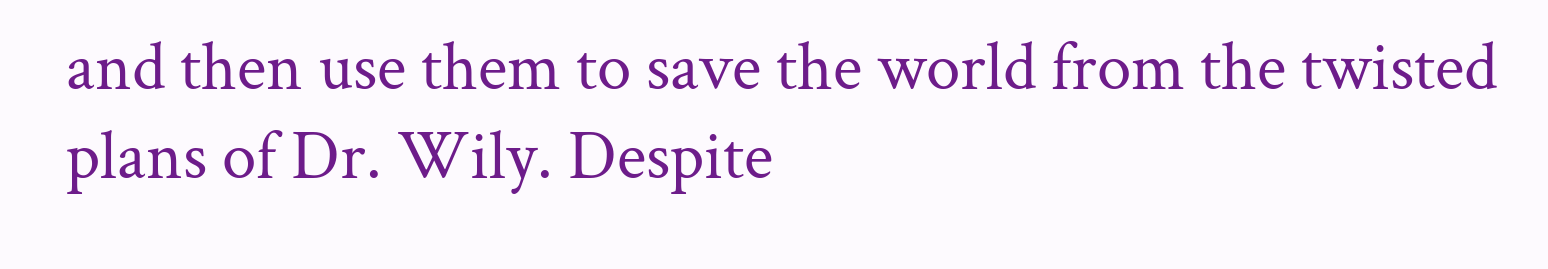and then use them to save the world from the twisted plans of Dr. Wily. Despite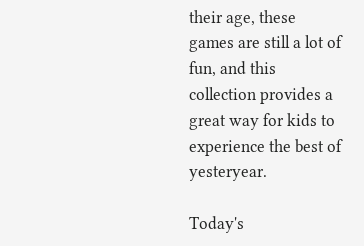their age, these games are still a lot of fun, and this collection provides a great way for kids to experience the best of yesteryear.

Today's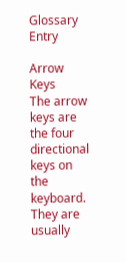Glossary Entry

Arrow Keys
The arrow keys are the four directional keys on the keyboard. They are usually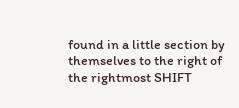found in a little section by themselves to the right of the rightmost SHIFT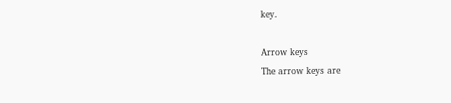key.

Arrow keys
The arrow keys are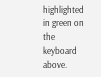highlighted in green on the keyboard above.